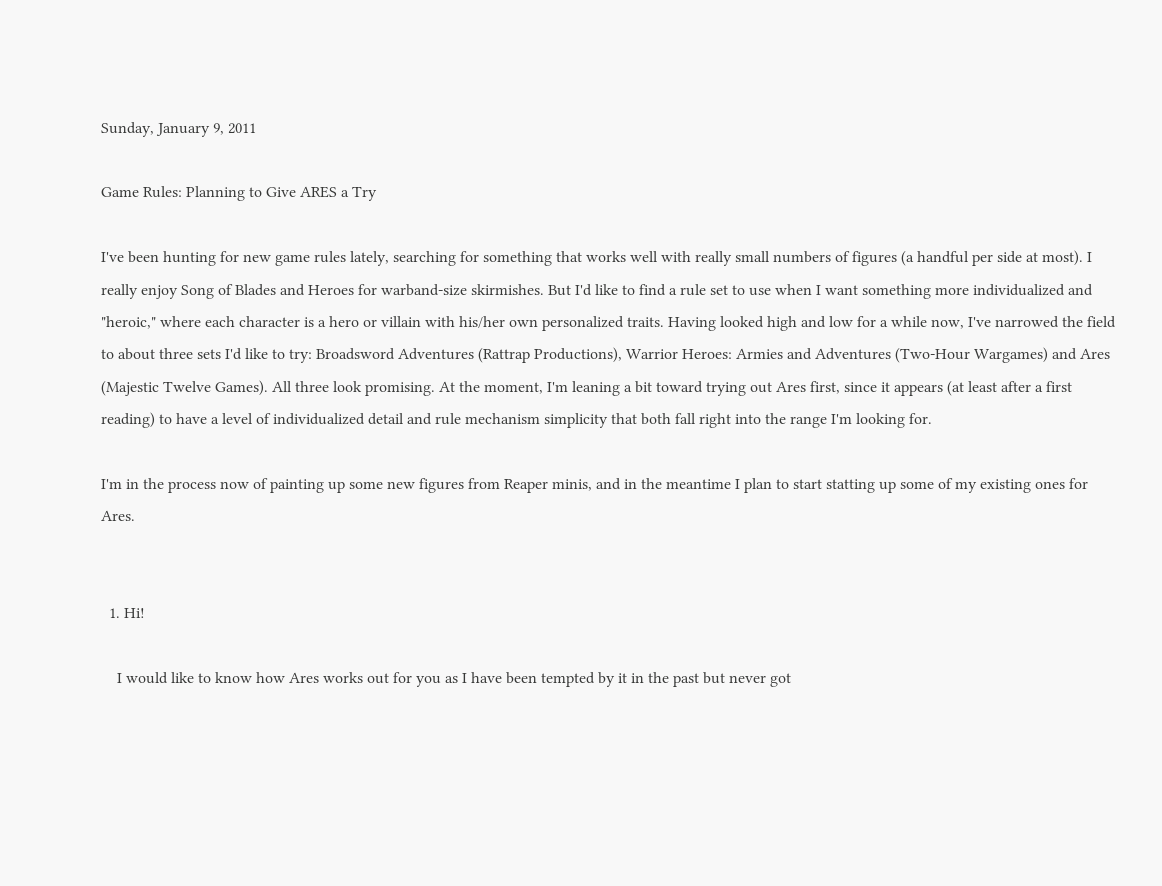Sunday, January 9, 2011

Game Rules: Planning to Give ARES a Try

I've been hunting for new game rules lately, searching for something that works well with really small numbers of figures (a handful per side at most). I really enjoy Song of Blades and Heroes for warband-size skirmishes. But I'd like to find a rule set to use when I want something more individualized and "heroic," where each character is a hero or villain with his/her own personalized traits. Having looked high and low for a while now, I've narrowed the field to about three sets I'd like to try: Broadsword Adventures (Rattrap Productions), Warrior Heroes: Armies and Adventures (Two-Hour Wargames) and Ares (Majestic Twelve Games). All three look promising. At the moment, I'm leaning a bit toward trying out Ares first, since it appears (at least after a first reading) to have a level of individualized detail and rule mechanism simplicity that both fall right into the range I'm looking for.

I'm in the process now of painting up some new figures from Reaper minis, and in the meantime I plan to start statting up some of my existing ones for Ares.


  1. Hi!

    I would like to know how Ares works out for you as I have been tempted by it in the past but never got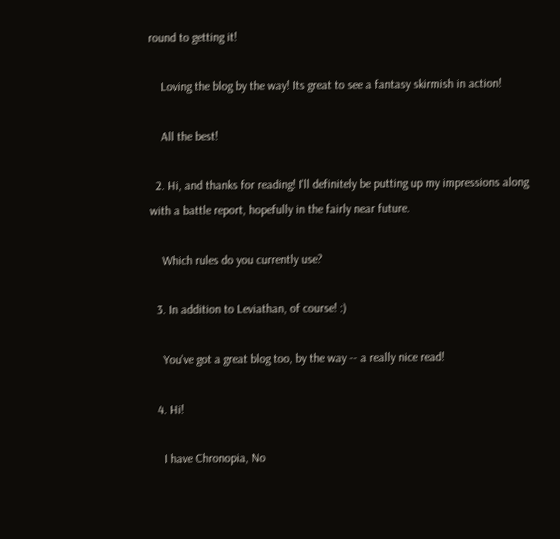round to getting it!

    Loving the blog by the way! Its great to see a fantasy skirmish in action!

    All the best!

  2. Hi, and thanks for reading! I'll definitely be putting up my impressions along with a battle report, hopefully in the fairly near future.

    Which rules do you currently use?

  3. In addition to Leviathan, of course! :)

    You've got a great blog too, by the way -- a really nice read!

  4. Hi!

    I have Chronopia, No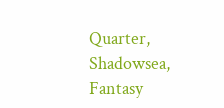Quarter, Shadowsea, Fantasy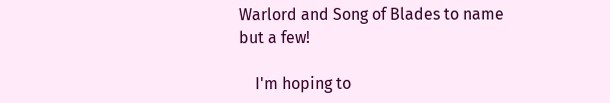Warlord and Song of Blades to name but a few!

    I'm hoping to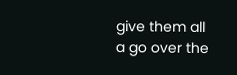give them all a go over the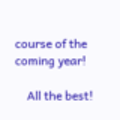course of the coming year!

    All the best!